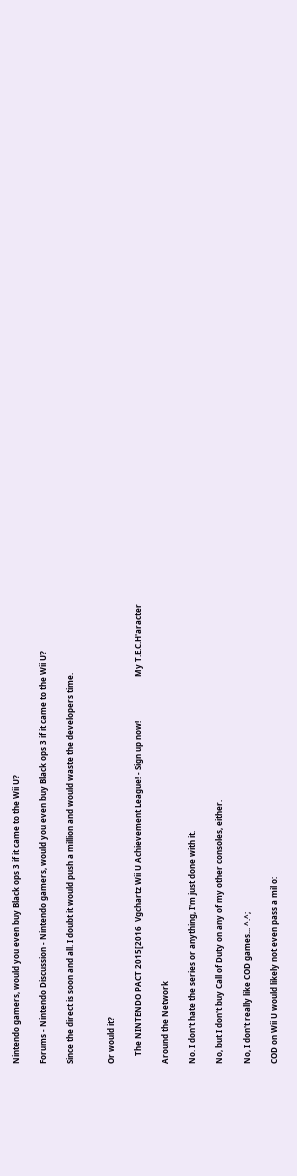Nintendo gamers, would you even buy Black ops 3 if it came to the Wii U?

Forums - Nintendo Discussion - Nintendo gamers, would you even buy Black ops 3 if it came to the Wii U?

Since the direct is soon and all. I doubt it would push a million and would waste the developers time.


Or would it?

    The NINTENDO PACT 2015[2016  Vgchartz Wii U Achievement League! - Sign up now!                      My T.E.C.H'aracter

Around the Network

No. I don't hate the series or anything, I'm just done with it.

No, but I don't buy Call of Duty on any of my other consoles, either.

No, I don't really like COD games... ^.^;

COD on Wii U would likely not even pass a mil o: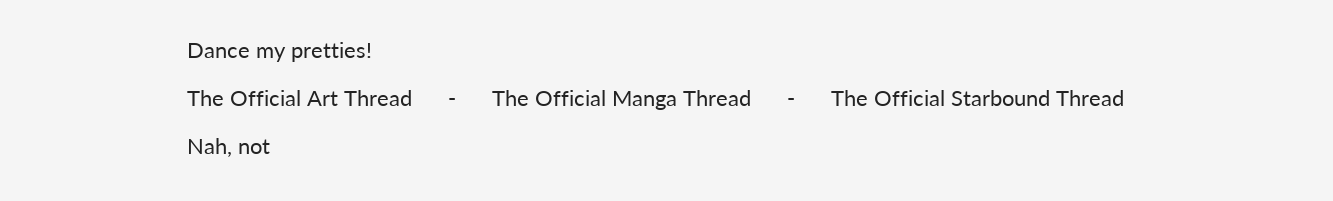Dance my pretties!

The Official Art Thread      -      The Official Manga Thread      -      The Official Starbound Thread

Nah, not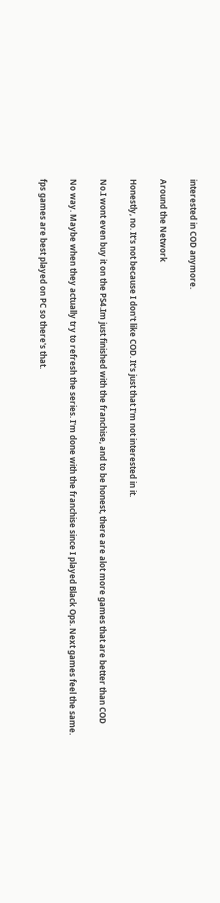interested in COD anymore.

Around the Network

Honestly, no. It's not because I don't like COD. It's just that I'm not interested in it.

No.I wont even buy it on the PS4.Im just finished with the franchise, and to be honest, there are alot more games that are better than COD

No way. Maybe when they actually try to refresh the series. I'm done with the franchise since I played Black Ops. Next games feel the same.

fps games are best played on PC so there's that.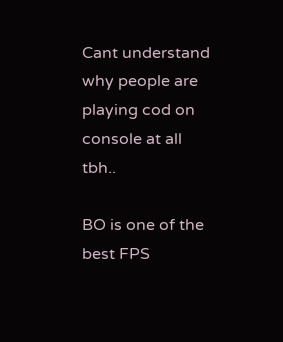Cant understand why people are playing cod on console at all tbh..

BO is one of the best FPS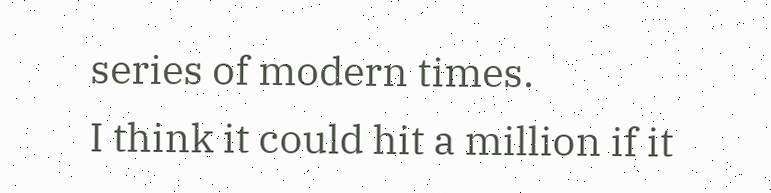series of modern times.
I think it could hit a million if it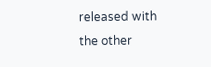released with the other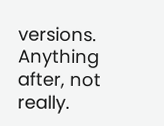versions. Anything after, not really.